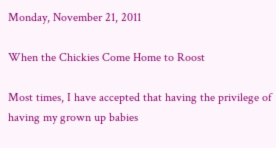Monday, November 21, 2011

When the Chickies Come Home to Roost

Most times, I have accepted that having the privilege of having my grown up babies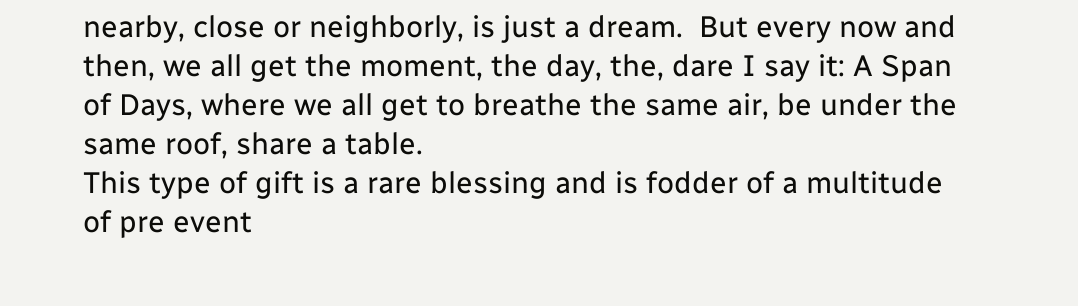nearby, close or neighborly, is just a dream.  But every now and then, we all get the moment, the day, the, dare I say it: A Span of Days, where we all get to breathe the same air, be under the same roof, share a table.
This type of gift is a rare blessing and is fodder of a multitude of pre event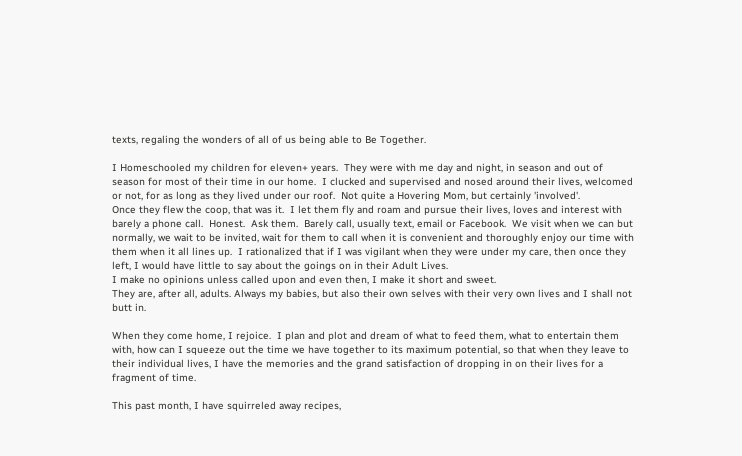texts, regaling the wonders of all of us being able to Be Together.

I Homeschooled my children for eleven+ years.  They were with me day and night, in season and out of season for most of their time in our home.  I clucked and supervised and nosed around their lives, welcomed or not, for as long as they lived under our roof.  Not quite a Hovering Mom, but certainly 'involved'.
Once they flew the coop, that was it.  I let them fly and roam and pursue their lives, loves and interest with barely a phone call.  Honest.  Ask them.  Barely call, usually text, email or Facebook.  We visit when we can but normally, we wait to be invited, wait for them to call when it is convenient and thoroughly enjoy our time with them when it all lines up.  I rationalized that if I was vigilant when they were under my care, then once they left, I would have little to say about the goings on in their Adult Lives.
I make no opinions unless called upon and even then, I make it short and sweet.
They are, after all, adults. Always my babies, but also their own selves with their very own lives and I shall not butt in.

When they come home, I rejoice.  I plan and plot and dream of what to feed them, what to entertain them with, how can I squeeze out the time we have together to its maximum potential, so that when they leave to their individual lives, I have the memories and the grand satisfaction of dropping in on their lives for a fragment of time.

This past month, I have squirreled away recipes,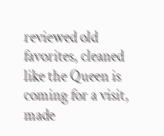reviewed old favorites, cleaned like the Queen is coming for a visit, made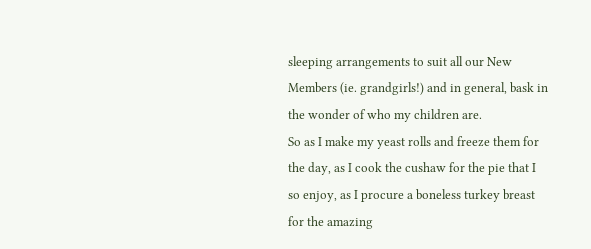sleeping arrangements to suit all our New Members (ie. grandgirls!) and in general, bask in the wonder of who my children are.
So as I make my yeast rolls and freeze them for the day, as I cook the cushaw for the pie that I so enjoy, as I procure a boneless turkey breast for the amazing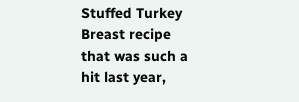Stuffed Turkey Breast recipe that was such a hit last year,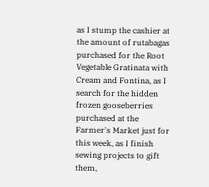as I stump the cashier at the amount of rutabagas purchased for the Root Vegetable Gratinata with Cream and Fontina, as I search for the hidden frozen gooseberries purchased at the Farmer's Market just for this week, as I finish sewing projects to gift them,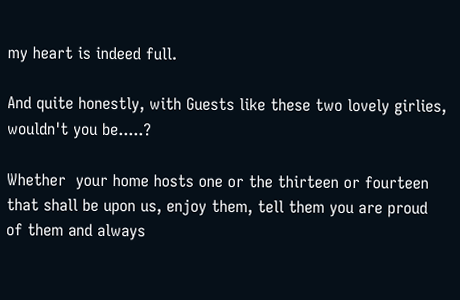my heart is indeed full.

And quite honestly, with Guests like these two lovely girlies, wouldn't you be.....?

Whether  your home hosts one or the thirteen or fourteen that shall be upon us, enjoy them, tell them you are proud of them and always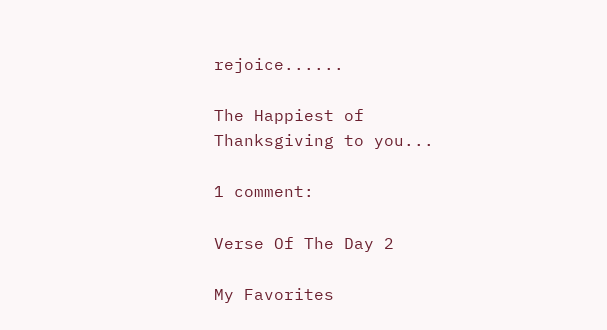rejoice......

The Happiest of Thanksgiving to you...

1 comment:

Verse Of The Day 2

My Favorites